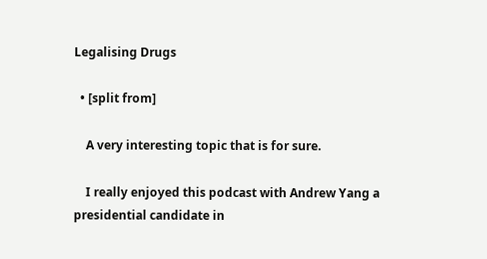Legalising Drugs

  • [split from]

    A very interesting topic that is for sure.

    I really enjoyed this podcast with Andrew Yang a presidential candidate in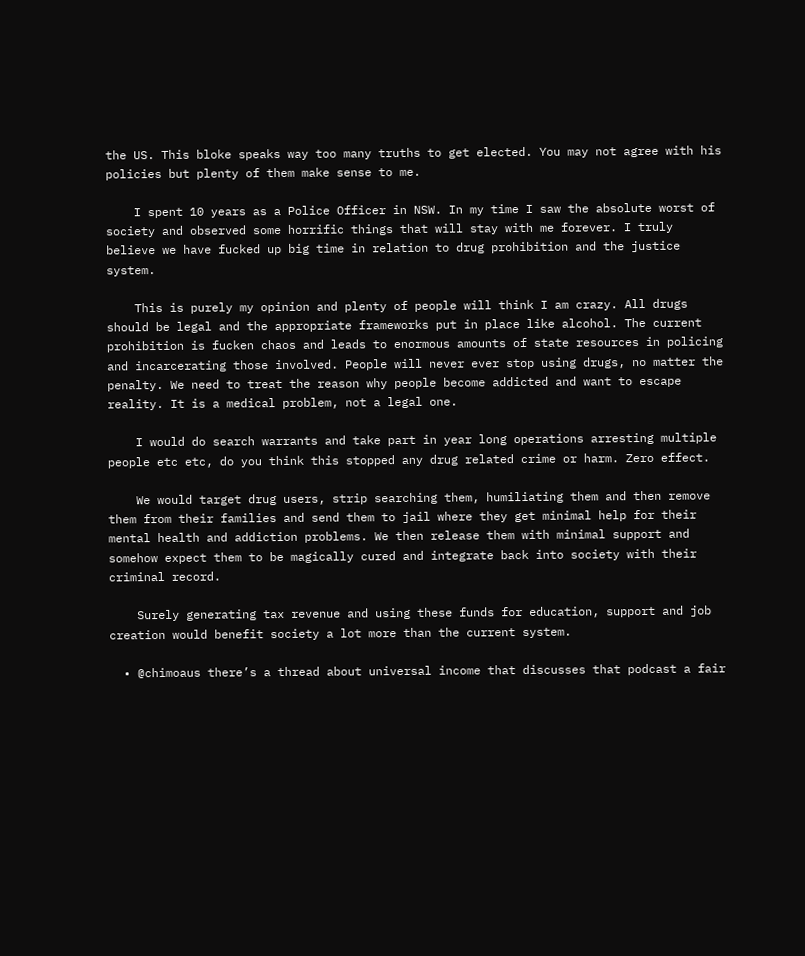the US. This bloke speaks way too many truths to get elected. You may not agree with his policies but plenty of them make sense to me.

    I spent 10 years as a Police Officer in NSW. In my time I saw the absolute worst of society and observed some horrific things that will stay with me forever. I truly believe we have fucked up big time in relation to drug prohibition and the justice system.

    This is purely my opinion and plenty of people will think I am crazy. All drugs should be legal and the appropriate frameworks put in place like alcohol. The current prohibition is fucken chaos and leads to enormous amounts of state resources in policing and incarcerating those involved. People will never ever stop using drugs, no matter the penalty. We need to treat the reason why people become addicted and want to escape reality. It is a medical problem, not a legal one.

    I would do search warrants and take part in year long operations arresting multiple people etc etc, do you think this stopped any drug related crime or harm. Zero effect.

    We would target drug users, strip searching them, humiliating them and then remove them from their families and send them to jail where they get minimal help for their mental health and addiction problems. We then release them with minimal support and somehow expect them to be magically cured and integrate back into society with their criminal record.

    Surely generating tax revenue and using these funds for education, support and job creation would benefit society a lot more than the current system.

  • @chimoaus there’s a thread about universal income that discusses that podcast a fair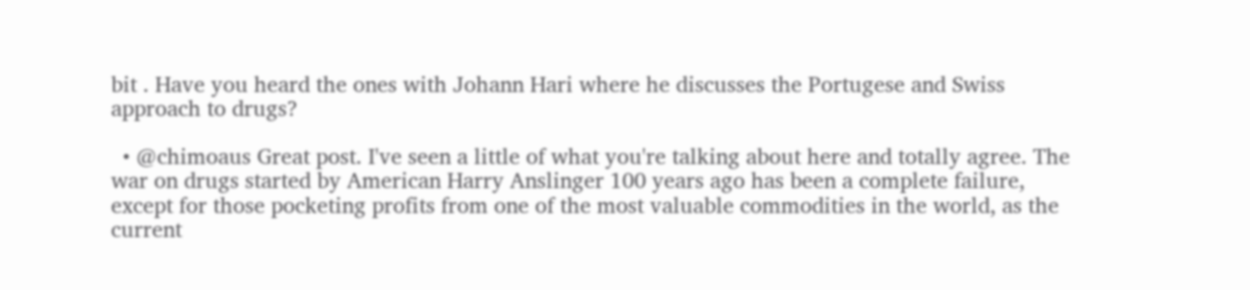bit . Have you heard the ones with Johann Hari where he discusses the Portugese and Swiss approach to drugs?

  • @chimoaus Great post. I've seen a little of what you're talking about here and totally agree. The war on drugs started by American Harry Anslinger 100 years ago has been a complete failure, except for those pocketing profits from one of the most valuable commodities in the world, as the current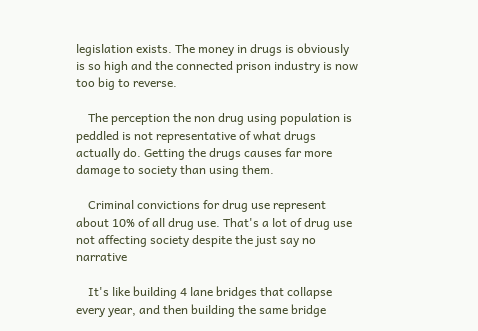legislation exists. The money in drugs is obviously is so high and the connected prison industry is now too big to reverse.

    The perception the non drug using population is peddled is not representative of what drugs actually do. Getting the drugs causes far more damage to society than using them.

    Criminal convictions for drug use represent about 10% of all drug use. That's a lot of drug use not affecting society despite the just say no narrative

    It's like building 4 lane bridges that collapse every year, and then building the same bridge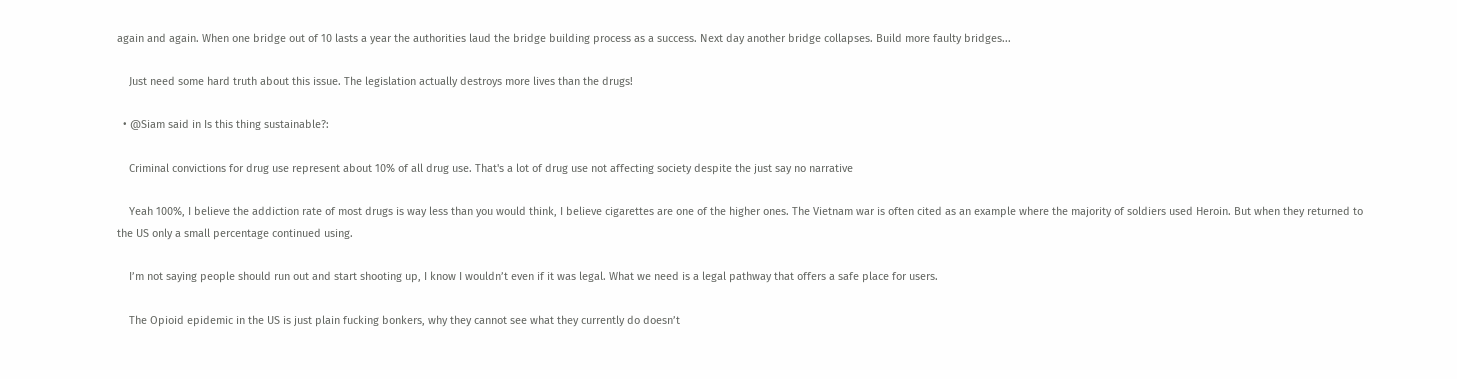again and again. When one bridge out of 10 lasts a year the authorities laud the bridge building process as a success. Next day another bridge collapses. Build more faulty bridges...

    Just need some hard truth about this issue. The legislation actually destroys more lives than the drugs!

  • @Siam said in Is this thing sustainable?:

    Criminal convictions for drug use represent about 10% of all drug use. That's a lot of drug use not affecting society despite the just say no narrative

    Yeah 100%, I believe the addiction rate of most drugs is way less than you would think, I believe cigarettes are one of the higher ones. The Vietnam war is often cited as an example where the majority of soldiers used Heroin. But when they returned to the US only a small percentage continued using.

    I’m not saying people should run out and start shooting up, I know I wouldn’t even if it was legal. What we need is a legal pathway that offers a safe place for users.

    The Opioid epidemic in the US is just plain fucking bonkers, why they cannot see what they currently do doesn’t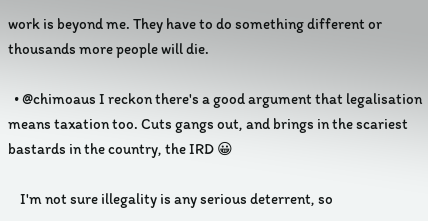work is beyond me. They have to do something different or thousands more people will die.

  • @chimoaus I reckon there's a good argument that legalisation means taxation too. Cuts gangs out, and brings in the scariest bastards in the country, the IRD 😀

    I'm not sure illegality is any serious deterrent, so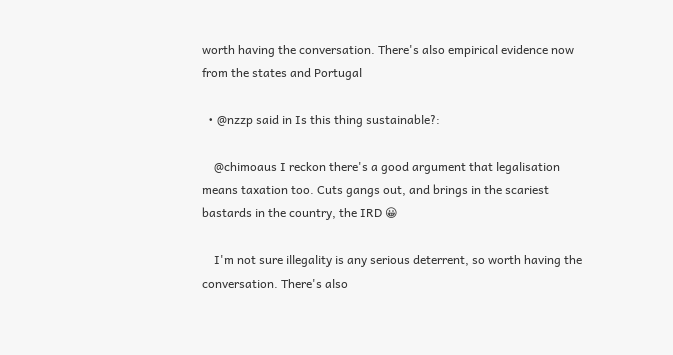worth having the conversation. There's also empirical evidence now from the states and Portugal

  • @nzzp said in Is this thing sustainable?:

    @chimoaus I reckon there's a good argument that legalisation means taxation too. Cuts gangs out, and brings in the scariest bastards in the country, the IRD 😀

    I'm not sure illegality is any serious deterrent, so worth having the conversation. There's also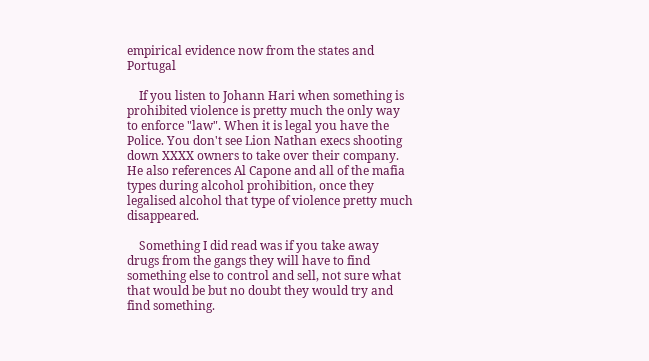empirical evidence now from the states and Portugal

    If you listen to Johann Hari when something is prohibited violence is pretty much the only way to enforce "law". When it is legal you have the Police. You don't see Lion Nathan execs shooting down XXXX owners to take over their company. He also references Al Capone and all of the mafia types during alcohol prohibition, once they legalised alcohol that type of violence pretty much disappeared.

    Something I did read was if you take away drugs from the gangs they will have to find something else to control and sell, not sure what that would be but no doubt they would try and find something.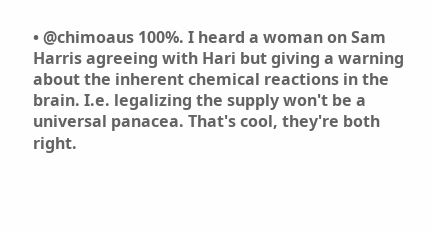• @chimoaus 100%. I heard a woman on Sam Harris agreeing with Hari but giving a warning about the inherent chemical reactions in the brain. I.e. legalizing the supply won't be a universal panacea. That's cool, they're both right.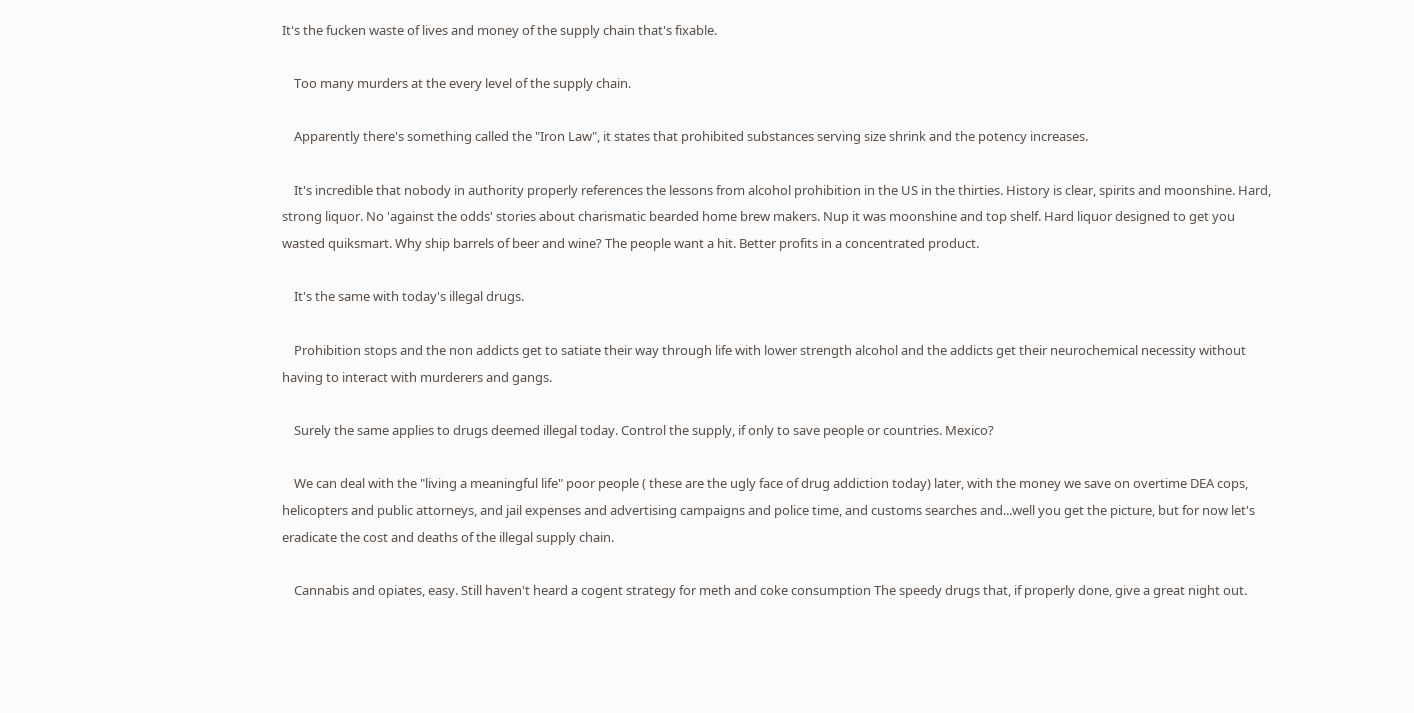It's the fucken waste of lives and money of the supply chain that's fixable.

    Too many murders at the every level of the supply chain.

    Apparently there's something called the "Iron Law", it states that prohibited substances serving size shrink and the potency increases.

    It's incredible that nobody in authority properly references the lessons from alcohol prohibition in the US in the thirties. History is clear, spirits and moonshine. Hard, strong liquor. No 'against the odds' stories about charismatic bearded home brew makers. Nup it was moonshine and top shelf. Hard liquor designed to get you wasted quiksmart. Why ship barrels of beer and wine? The people want a hit. Better profits in a concentrated product.

    It's the same with today's illegal drugs.

    Prohibition stops and the non addicts get to satiate their way through life with lower strength alcohol and the addicts get their neurochemical necessity without having to interact with murderers and gangs.

    Surely the same applies to drugs deemed illegal today. Control the supply, if only to save people or countries. Mexico?

    We can deal with the "living a meaningful life" poor people ( these are the ugly face of drug addiction today) later, with the money we save on overtime DEA cops, helicopters and public attorneys, and jail expenses and advertising campaigns and police time, and customs searches and...well you get the picture, but for now let's eradicate the cost and deaths of the illegal supply chain.

    Cannabis and opiates, easy. Still haven't heard a cogent strategy for meth and coke consumption The speedy drugs that, if properly done, give a great night out.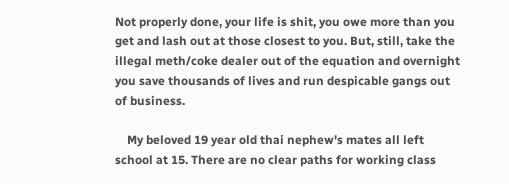Not properly done, your life is shit, you owe more than you get and lash out at those closest to you. But, still, take the illegal meth/coke dealer out of the equation and overnight you save thousands of lives and run despicable gangs out of business.

    My beloved 19 year old thai nephew's mates all left school at 15. There are no clear paths for working class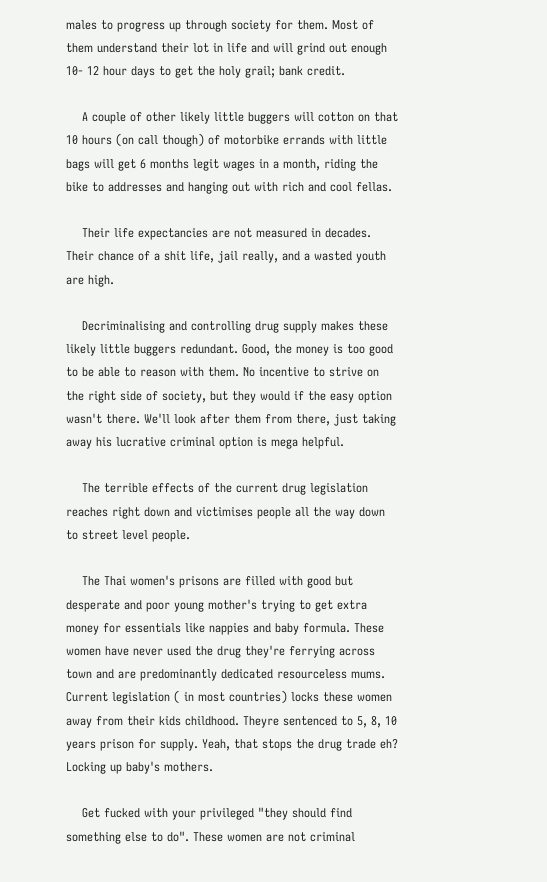males to progress up through society for them. Most of them understand their lot in life and will grind out enough 10- 12 hour days to get the holy grail; bank credit.

    A couple of other likely little buggers will cotton on that 10 hours (on call though) of motorbike errands with little bags will get 6 months legit wages in a month, riding the bike to addresses and hanging out with rich and cool fellas.

    Their life expectancies are not measured in decades. Their chance of a shit life, jail really, and a wasted youth are high.

    Decriminalising and controlling drug supply makes these likely little buggers redundant. Good, the money is too good to be able to reason with them. No incentive to strive on the right side of society, but they would if the easy option wasn't there. We'll look after them from there, just taking away his lucrative criminal option is mega helpful.

    The terrible effects of the current drug legislation reaches right down and victimises people all the way down to street level people.

    The Thai women's prisons are filled with good but desperate and poor young mother's trying to get extra money for essentials like nappies and baby formula. These women have never used the drug they're ferrying across town and are predominantly dedicated resourceless mums. Current legislation ( in most countries) locks these women away from their kids childhood. Theyre sentenced to 5, 8, 10 years prison for supply. Yeah, that stops the drug trade eh? Locking up baby's mothers.

    Get fucked with your privileged "they should find something else to do". These women are not criminal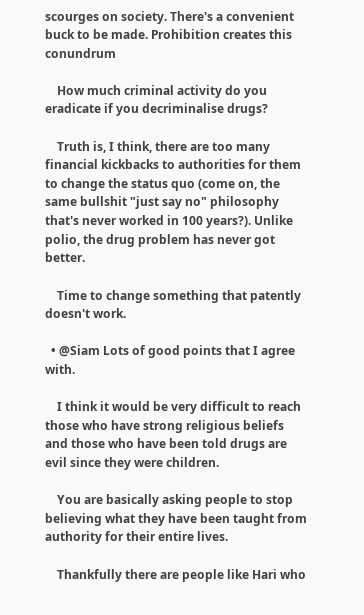scourges on society. There's a convenient buck to be made. Prohibition creates this conundrum

    How much criminal activity do you eradicate if you decriminalise drugs?

    Truth is, I think, there are too many financial kickbacks to authorities for them to change the status quo (come on, the same bullshit "just say no" philosophy that's never worked in 100 years?). Unlike polio, the drug problem has never got better.

    Time to change something that patently doesn't work.

  • @Siam Lots of good points that I agree with.

    I think it would be very difficult to reach those who have strong religious beliefs and those who have been told drugs are evil since they were children.

    You are basically asking people to stop believing what they have been taught from authority for their entire lives.

    Thankfully there are people like Hari who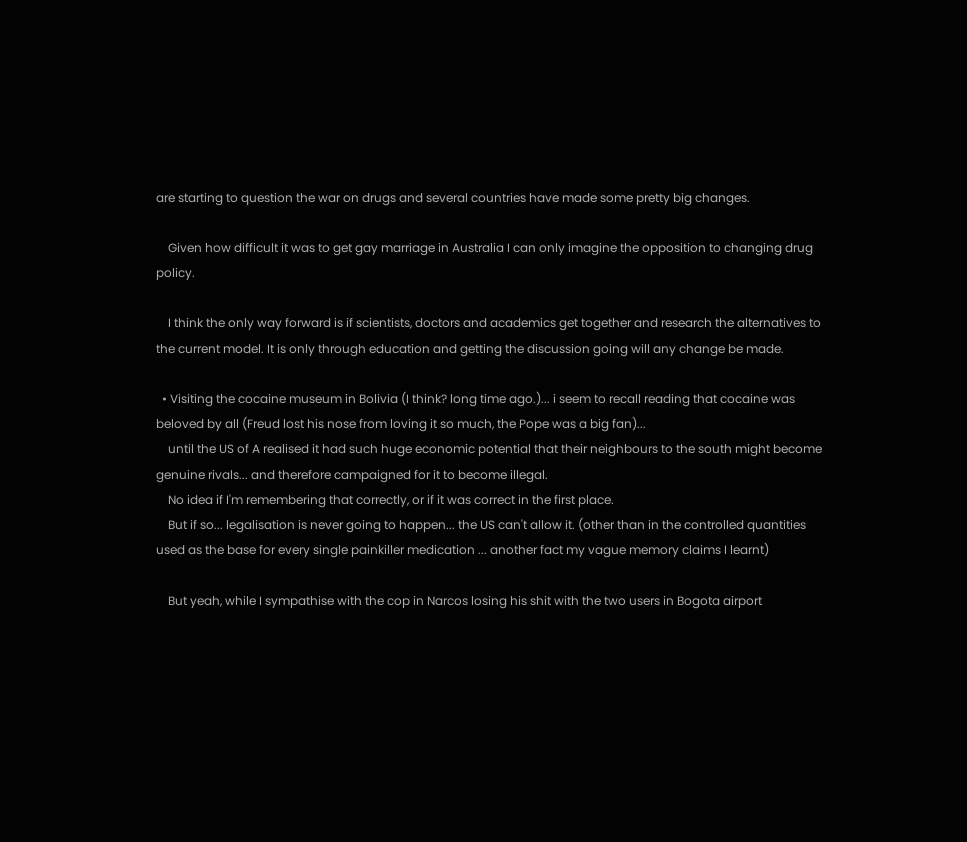are starting to question the war on drugs and several countries have made some pretty big changes.

    Given how difficult it was to get gay marriage in Australia I can only imagine the opposition to changing drug policy.

    I think the only way forward is if scientists, doctors and academics get together and research the alternatives to the current model. It is only through education and getting the discussion going will any change be made.

  • Visiting the cocaine museum in Bolivia (I think? long time ago.)... i seem to recall reading that cocaine was beloved by all (Freud lost his nose from loving it so much, the Pope was a big fan)...
    until the US of A realised it had such huge economic potential that their neighbours to the south might become genuine rivals... and therefore campaigned for it to become illegal.
    No idea if I'm remembering that correctly, or if it was correct in the first place.
    But if so... legalisation is never going to happen... the US can't allow it. (other than in the controlled quantities used as the base for every single painkiller medication ... another fact my vague memory claims I learnt)

    But yeah, while I sympathise with the cop in Narcos losing his shit with the two users in Bogota airport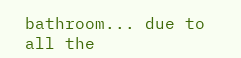bathroom... due to all the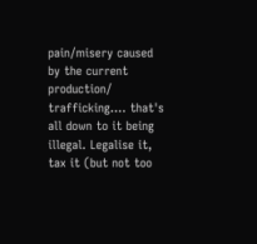pain/misery caused by the current production/ trafficking.... that's all down to it being illegal. Legalise it, tax it (but not too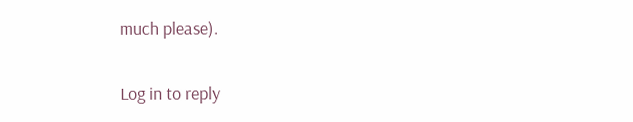much please).

Log in to reply